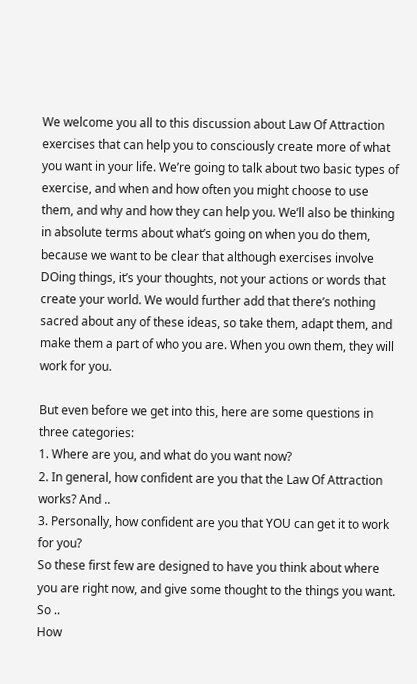We welcome you all to this discussion about Law Of Attraction exercises that can help you to consciously create more of what you want in your life. We’re going to talk about two basic types of exercise, and when and how often you might choose to use them, and why and how they can help you. We’ll also be thinking in absolute terms about what’s going on when you do them, because we want to be clear that although exercises involve DOing things, it’s your thoughts, not your actions or words that create your world. We would further add that there’s nothing sacred about any of these ideas, so take them, adapt them, and make them a part of who you are. When you own them, they will work for you.

But even before we get into this, here are some questions in three categories:
1. Where are you, and what do you want now?
2. In general, how confident are you that the Law Of Attraction works? And ..
3. Personally, how confident are you that YOU can get it to work for you?
So these first few are designed to have you think about where you are right now, and give some thought to the things you want. So ..
How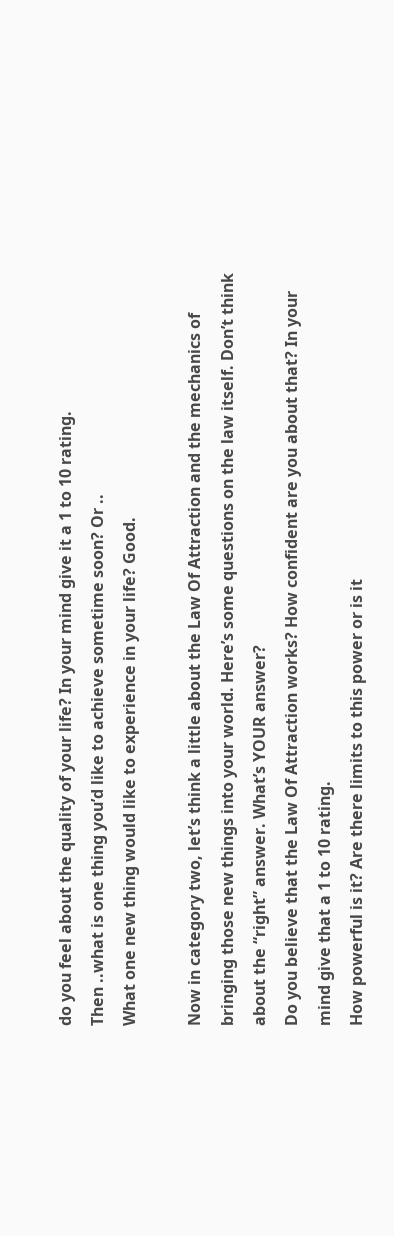do you feel about the quality of your life? In your mind give it a 1 to 10 rating.
Then ..what is one thing you’d like to achieve sometime soon? Or ..
What one new thing would like to experience in your life? Good.

Now in category two, let’s think a little about the Law Of Attraction and the mechanics of bringing those new things into your world. Here’s some questions on the law itself. Don’t think about the “right” answer. What’s YOUR answer?
Do you believe that the Law Of Attraction works? How confident are you about that? In your mind give that a 1 to 10 rating.
How powerful is it? Are there limits to this power or is it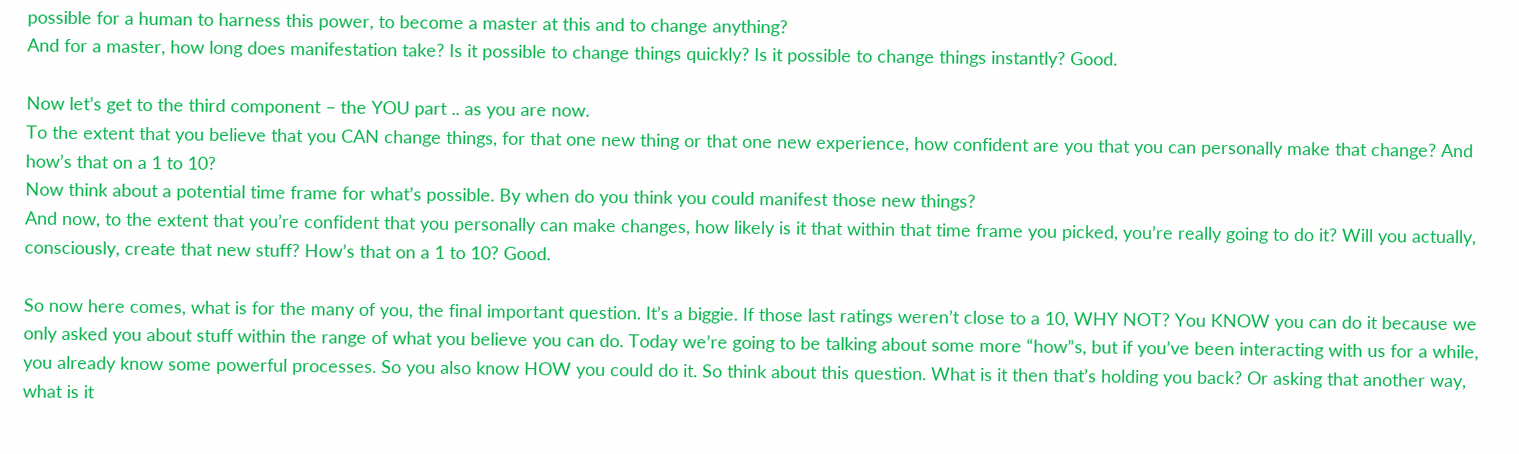possible for a human to harness this power, to become a master at this and to change anything?
And for a master, how long does manifestation take? Is it possible to change things quickly? Is it possible to change things instantly? Good.

Now let’s get to the third component – the YOU part .. as you are now.
To the extent that you believe that you CAN change things, for that one new thing or that one new experience, how confident are you that you can personally make that change? And how’s that on a 1 to 10?
Now think about a potential time frame for what’s possible. By when do you think you could manifest those new things?
And now, to the extent that you’re confident that you personally can make changes, how likely is it that within that time frame you picked, you’re really going to do it? Will you actually, consciously, create that new stuff? How’s that on a 1 to 10? Good.

So now here comes, what is for the many of you, the final important question. It’s a biggie. If those last ratings weren’t close to a 10, WHY NOT? You KNOW you can do it because we only asked you about stuff within the range of what you believe you can do. Today we’re going to be talking about some more “how”s, but if you’ve been interacting with us for a while, you already know some powerful processes. So you also know HOW you could do it. So think about this question. What is it then that’s holding you back? Or asking that another way, what is it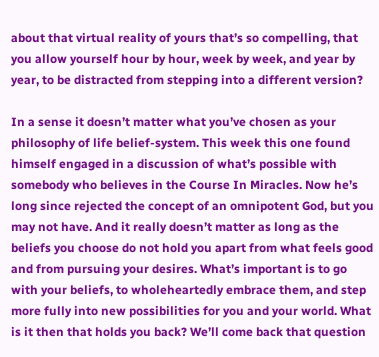about that virtual reality of yours that’s so compelling, that you allow yourself hour by hour, week by week, and year by year, to be distracted from stepping into a different version?

In a sense it doesn’t matter what you’ve chosen as your philosophy of life belief-system. This week this one found himself engaged in a discussion of what’s possible with somebody who believes in the Course In Miracles. Now he’s long since rejected the concept of an omnipotent God, but you may not have. And it really doesn’t matter as long as the beliefs you choose do not hold you apart from what feels good and from pursuing your desires. What’s important is to go with your beliefs, to wholeheartedly embrace them, and step more fully into new possibilities for you and your world. What is it then that holds you back? We’ll come back that question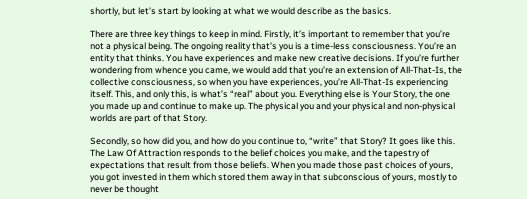shortly, but let’s start by looking at what we would describe as the basics.

There are three key things to keep in mind. Firstly, it’s important to remember that you’re not a physical being. The ongoing reality that’s you is a time-less consciousness. You’re an entity that thinks. You have experiences and make new creative decisions. If you’re further wondering from whence you came, we would add that you’re an extension of All-That-Is, the collective consciousness, so when you have experiences, you’re All-That-Is experiencing itself. This, and only this, is what’s “real” about you. Everything else is Your Story, the one you made up and continue to make up. The physical you and your physical and non-physical worlds are part of that Story.

Secondly, so how did you, and how do you continue to, “write” that Story? It goes like this. The Law Of Attraction responds to the belief choices you make, and the tapestry of expectations that result from those beliefs. When you made those past choices of yours, you got invested in them which stored them away in that subconscious of yours, mostly to never be thought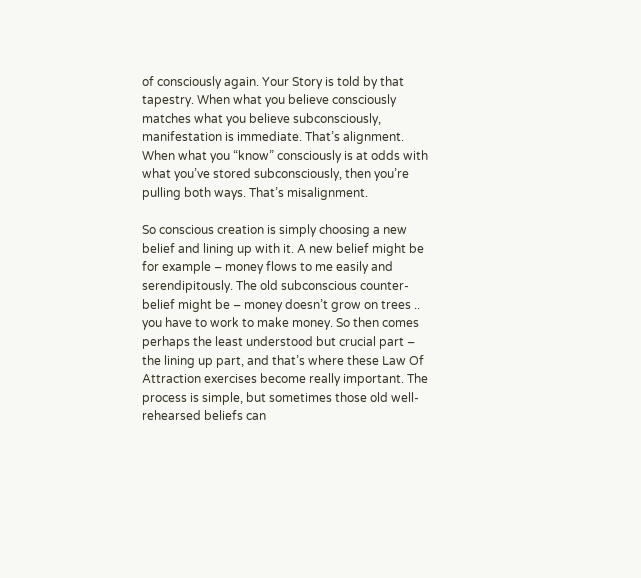of consciously again. Your Story is told by that tapestry. When what you believe consciously matches what you believe subconsciously, manifestation is immediate. That’s alignment. When what you “know” consciously is at odds with what you’ve stored subconsciously, then you’re pulling both ways. That’s misalignment.

So conscious creation is simply choosing a new belief and lining up with it. A new belief might be for example – money flows to me easily and serendipitously. The old subconscious counter-belief might be – money doesn’t grow on trees .. you have to work to make money. So then comes perhaps the least understood but crucial part – the lining up part, and that’s where these Law Of Attraction exercises become really important. The process is simple, but sometimes those old well-rehearsed beliefs can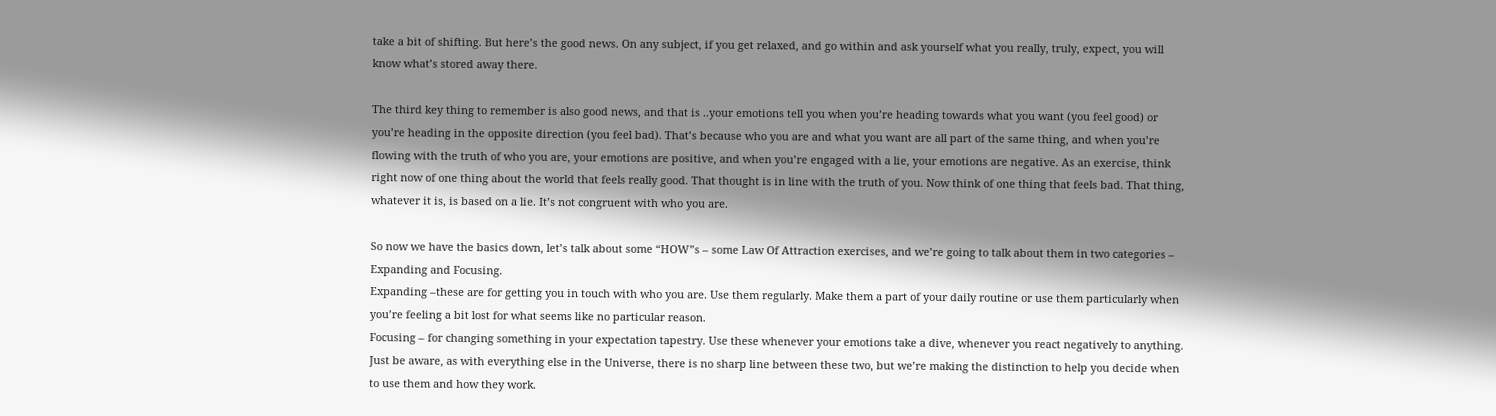take a bit of shifting. But here’s the good news. On any subject, if you get relaxed, and go within and ask yourself what you really, truly, expect, you will know what’s stored away there.

The third key thing to remember is also good news, and that is ..your emotions tell you when you’re heading towards what you want (you feel good) or you’re heading in the opposite direction (you feel bad). That’s because who you are and what you want are all part of the same thing, and when you’re flowing with the truth of who you are, your emotions are positive, and when you’re engaged with a lie, your emotions are negative. As an exercise, think right now of one thing about the world that feels really good. That thought is in line with the truth of you. Now think of one thing that feels bad. That thing, whatever it is, is based on a lie. It’s not congruent with who you are.

So now we have the basics down, let’s talk about some “HOW”s – some Law Of Attraction exercises, and we’re going to talk about them in two categories – Expanding and Focusing.
Expanding –these are for getting you in touch with who you are. Use them regularly. Make them a part of your daily routine or use them particularly when you’re feeling a bit lost for what seems like no particular reason.
Focusing – for changing something in your expectation tapestry. Use these whenever your emotions take a dive, whenever you react negatively to anything.
Just be aware, as with everything else in the Universe, there is no sharp line between these two, but we’re making the distinction to help you decide when to use them and how they work.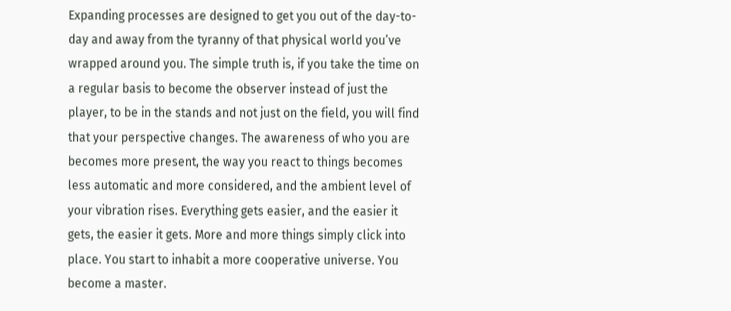Expanding processes are designed to get you out of the day-to-day and away from the tyranny of that physical world you’ve wrapped around you. The simple truth is, if you take the time on a regular basis to become the observer instead of just the player, to be in the stands and not just on the field, you will find that your perspective changes. The awareness of who you are becomes more present, the way you react to things becomes less automatic and more considered, and the ambient level of your vibration rises. Everything gets easier, and the easier it gets, the easier it gets. More and more things simply click into place. You start to inhabit a more cooperative universe. You become a master.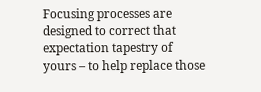Focusing processes are designed to correct that expectation tapestry of yours – to help replace those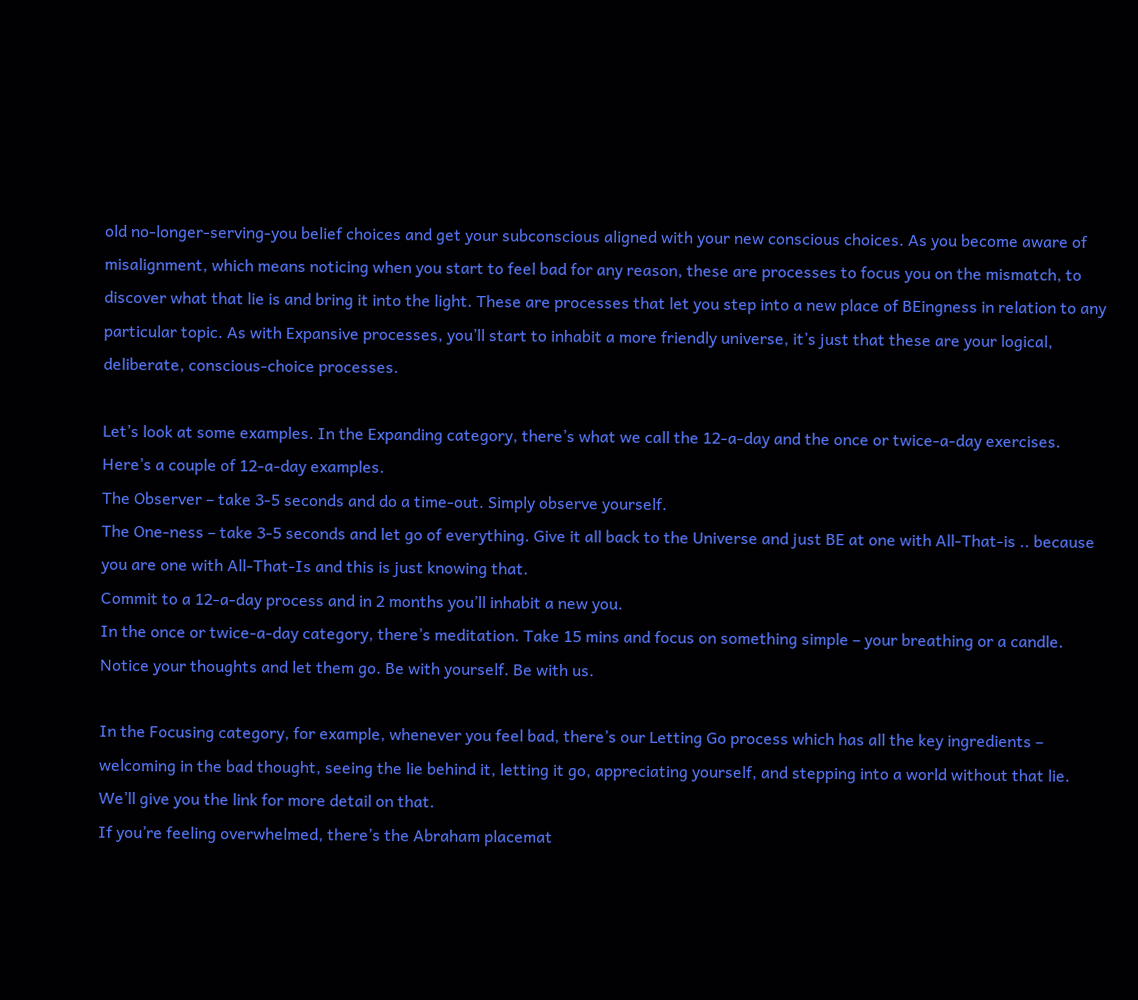old no-longer-serving-you belief choices and get your subconscious aligned with your new conscious choices. As you become aware of misalignment, which means noticing when you start to feel bad for any reason, these are processes to focus you on the mismatch, to discover what that lie is and bring it into the light. These are processes that let you step into a new place of BEingness in relation to any particular topic. As with Expansive processes, you’ll start to inhabit a more friendly universe, it’s just that these are your logical, deliberate, conscious-choice processes.

Let’s look at some examples. In the Expanding category, there’s what we call the 12-a-day and the once or twice-a-day exercises. Here’s a couple of 12-a-day examples.
The Observer – take 3-5 seconds and do a time-out. Simply observe yourself.
The One-ness – take 3-5 seconds and let go of everything. Give it all back to the Universe and just BE at one with All-That-is .. because you are one with All-That-Is and this is just knowing that.
Commit to a 12-a-day process and in 2 months you’ll inhabit a new you.
In the once or twice-a-day category, there’s meditation. Take 15 mins and focus on something simple – your breathing or a candle. Notice your thoughts and let them go. Be with yourself. Be with us.

In the Focusing category, for example, whenever you feel bad, there’s our Letting Go process which has all the key ingredients – welcoming in the bad thought, seeing the lie behind it, letting it go, appreciating yourself, and stepping into a world without that lie. We’ll give you the link for more detail on that.
If you’re feeling overwhelmed, there’s the Abraham placemat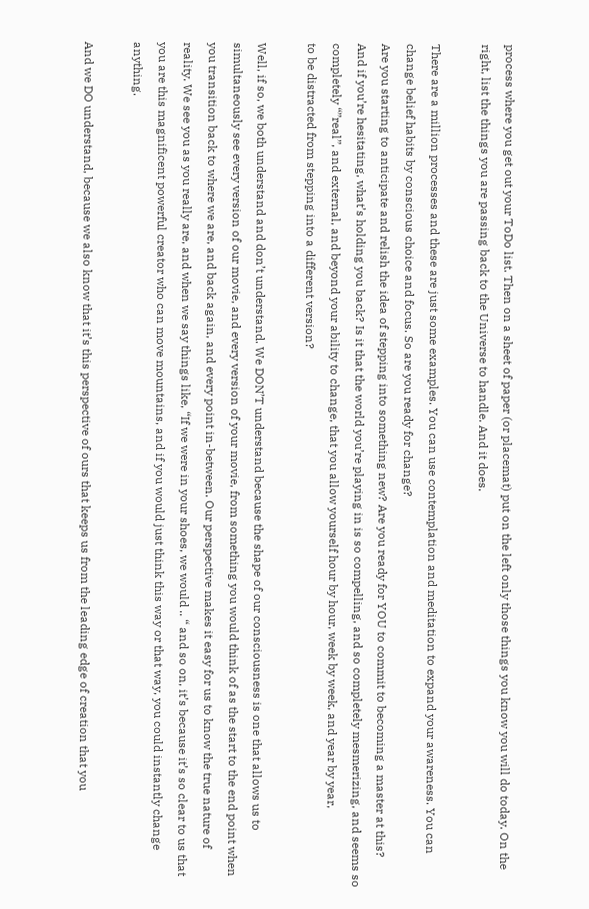process where you get out your ToDo list. Then on a sheet of paper (or placemat) put on the left only those things you know you will do today. On the right, list the things you are passing back to the Universe to handle. And it does.

There are a million processes and these are just some examples. You can use contemplation and meditation to expand your awareness. You can change belief habits by conscious choice and focus. So are you ready for change?
Are you starting to anticipate and relish the idea of stepping into something new? Are you ready for YOU to commit to becoming a master at this?
And if you’re hesitating, what’s holding you back? Is it that the world you’re playing in is so compelling, and so completely mesmerizing, and seems so completely “”real”, and external, and beyond your ability to change, that you allow yourself hour by hour, week by week, and year by year,
to be distracted from stepping into a different version?

Well, if so, we both understand and don’t understand. We DON’T understand because the shape of our consciousness is one that allows us to simultaneously see every version of our movie, and every version of your movie, from something you would think of as the start to the end point when you transition back to where we are, and back again, and every point in-between. Our perspective makes it easy for us to know the true nature of reality. We see you as you really are, and when we say things like, “If we were in your shoes, we would .. “ and so on, it’s because it’s so clear to us that you are this magnificent powerful creator who can move mountains, and if you would just think this way or that way, you could instantly change anything.

And we DO understand, because we also know that it’s this perspective of ours that keeps us from the leading edge of creation that you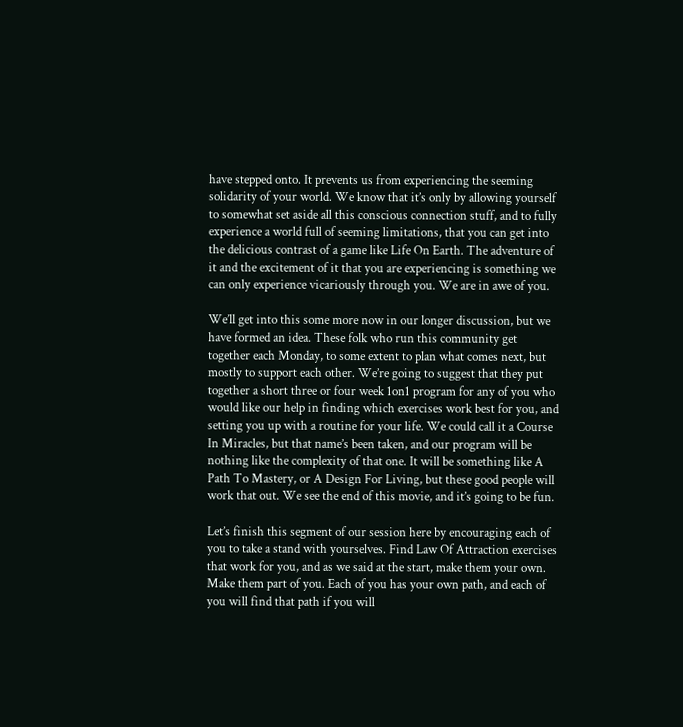have stepped onto. It prevents us from experiencing the seeming solidarity of your world. We know that it’s only by allowing yourself to somewhat set aside all this conscious connection stuff, and to fully experience a world full of seeming limitations, that you can get into the delicious contrast of a game like Life On Earth. The adventure of it and the excitement of it that you are experiencing is something we can only experience vicariously through you. We are in awe of you.

We’ll get into this some more now in our longer discussion, but we have formed an idea. These folk who run this community get together each Monday, to some extent to plan what comes next, but mostly to support each other. We’re going to suggest that they put together a short three or four week 1on1 program for any of you who would like our help in finding which exercises work best for you, and setting you up with a routine for your life. We could call it a Course In Miracles, but that name’s been taken, and our program will be nothing like the complexity of that one. It will be something like A Path To Mastery, or A Design For Living, but these good people will work that out. We see the end of this movie, and it’s going to be fun.

Let’s finish this segment of our session here by encouraging each of you to take a stand with yourselves. Find Law Of Attraction exercises that work for you, and as we said at the start, make them your own. Make them part of you. Each of you has your own path, and each of you will find that path if you will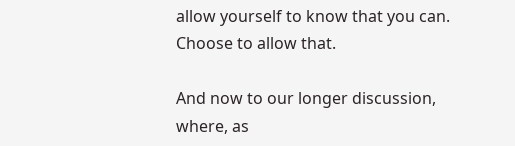allow yourself to know that you can. Choose to allow that.

And now to our longer discussion, where, as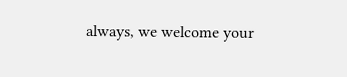always, we welcome your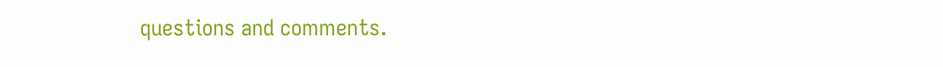questions and comments.